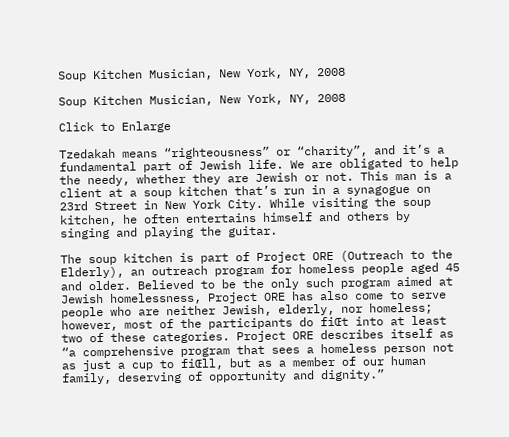Soup Kitchen Musician, New York, NY, 2008

Soup Kitchen Musician, New York, NY, 2008

Click to Enlarge

Tzedakah means “righteousness” or “charity”, and it’s a fundamental part of Jewish life. We are obligated to help the needy, whether they are Jewish or not. This man is a client at a soup kitchen that’s run in a synagogue on 23rd Street in New York City. While visiting the soup kitchen, he often entertains himself and others by singing and playing the guitar.

The soup kitchen is part of Project ORE (Outreach to the Elderly), an outreach program for homeless people aged 45 and older. Believed to be the only such program aimed at Jewish homelessness, Project ORE has also come to serve people who are neither Jewish, elderly, nor homeless; however, most of the participants do fiŒt into at least two of these categories. Project ORE describes itself as “a comprehensive program that sees a homeless person not as just a cup to fiŒll, but as a member of our human family, deserving of opportunity and dignity.”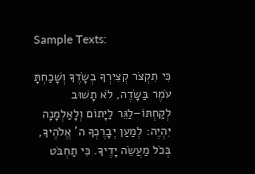Sample Texts:

כִּי תִקְצֹר קְצִירְךָ בְשָׂדֶךָ וְשָׁכַחְתָּ עֹמֶר בַּשָּׂדֶה, לֹא תָשׁוּב לְקַחְתּוֹ–לַגֵּר לַיָּתוֹם וְלָאַלְמָנָה יִהְיֶה: לְמַעַן יְבָרֶכְךָ ה’ אֱלֹהֶיךָ, בְּכֹל מַעֲשֵׂה יָדֶיךָ. כִּי תַחְבֹּט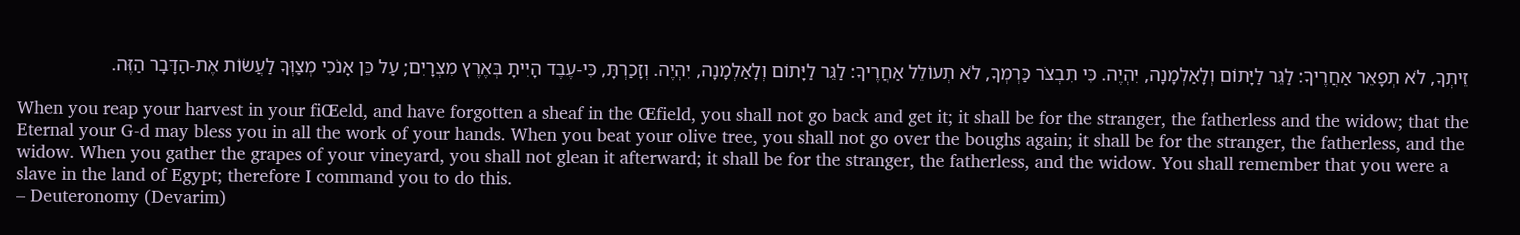זֵיתְךָ, לֹא תְפָאֵר אַחֲרֶיךָ: לַגֵּר לַיָּתוֹם וְלָאַלְמָנָה, יִהְיֶה. כִּי תִבְצֹר כַּרְמְךָ, לֹא תְעוֹלֵל אַחֲרֶיךָ: לַגֵּר לַיָּתוֹם וְלָאַלְמָנָה, יִהְיֶה. וְזָכַרְתָּ, כִּי-עֶבֶד הָיִיתָ בְּאֶרֶץ מִצְרָיִם; עַל כֵּן אָנֹכִי מְצַוְּךָ לַעֲשׂוֹת אֶת-הַדָּבָר הַזֶּה.

When you reap your harvest in your fiŒeld, and have forgotten a sheaf in the Œfield, you shall not go back and get it; it shall be for the stranger, the fatherless and the widow; that the Eternal your G-d may bless you in all the work of your hands. When you beat your olive tree, you shall not go over the boughs again; it shall be for the stranger, the fatherless, and the widow. When you gather the grapes of your vineyard, you shall not glean it afterward; it shall be for the stranger, the fatherless, and the widow. You shall remember that you were a slave in the land of Egypt; therefore I command you to do this.
– Deuteronomy (Devarim)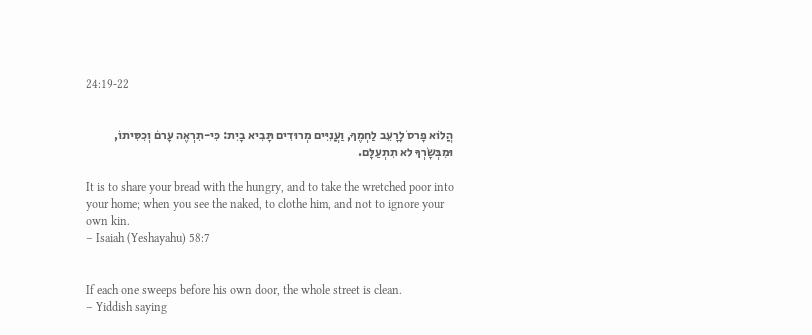24:19-22


הֲלוֹא פָרסֹ לָרָעֵב לַחְמֶךָ, וַעֲנִיִּים מְרוּדִים תָּבִיא בָיִת: כִּי-תִרְאֶה עָרםֹ וְכִסִּיתוֹ, וּמִבְּשָׂרְךָ לא תִתְעַלָּם.

It is to share your bread with the hungry, and to take the wretched poor into your home; when you see the naked, to clothe him, and not to ignore your own kin.
– Isaiah (Yeshayahu) 58:7


If each one sweeps before his own door, the whole street is clean.
– Yiddish saying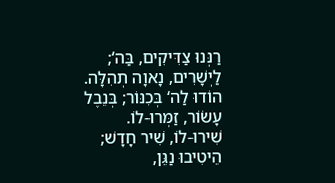רַנְּנוּ צַדִּיקִים, בַּה‘; לַיְשָׁרִים, נָאוָה תְהִלָּה.
הוֹדוּ לַה‘ בְּכִנּוֹר; בְּנֵבֶל עָשׂוֹר, זַמְּרוּ-לוֹ.
שִׁירוּ-לוֹ, שִׁיר חָדָשׁ; הֵיטִיבוּ נַגֵּן,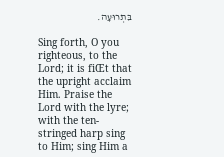בִּתְרוּעָה.

Sing forth, O you righteous, to the Lord; it is fiŒt that the upright acclaim Him. Praise the Lord with the lyre; with the ten-stringed harp sing to Him; sing Him a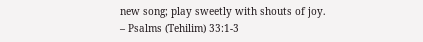new song; play sweetly with shouts of joy.
– Psalms (Tehilim) 33:1-3